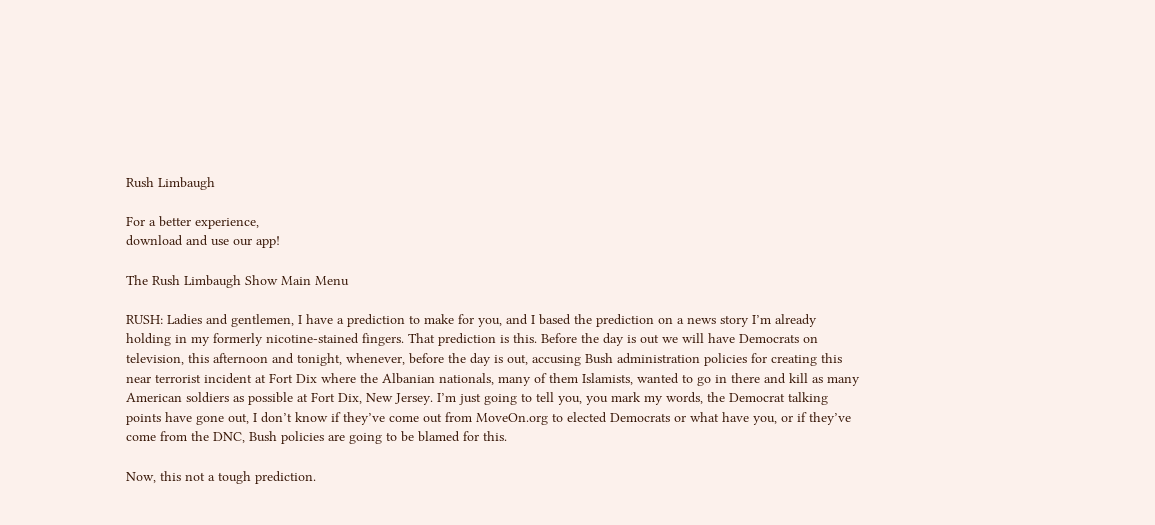Rush Limbaugh

For a better experience,
download and use our app!

The Rush Limbaugh Show Main Menu

RUSH: Ladies and gentlemen, I have a prediction to make for you, and I based the prediction on a news story I’m already holding in my formerly nicotine-stained fingers. That prediction is this. Before the day is out we will have Democrats on television, this afternoon and tonight, whenever, before the day is out, accusing Bush administration policies for creating this near terrorist incident at Fort Dix where the Albanian nationals, many of them Islamists, wanted to go in there and kill as many American soldiers as possible at Fort Dix, New Jersey. I’m just going to tell you, you mark my words, the Democrat talking points have gone out, I don’t know if they’ve come out from MoveOn.org to elected Democrats or what have you, or if they’ve come from the DNC, Bush policies are going to be blamed for this.

Now, this not a tough prediction.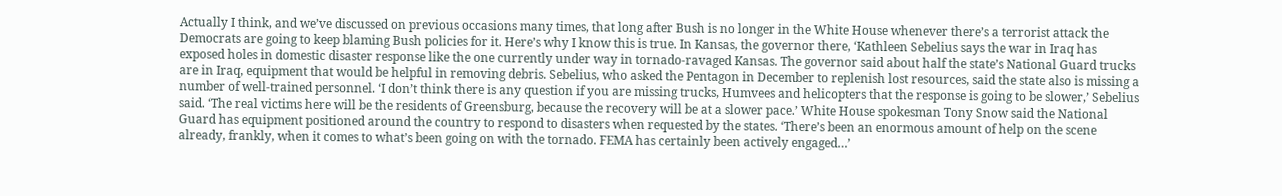Actually I think, and we’ve discussed on previous occasions many times, that long after Bush is no longer in the White House whenever there’s a terrorist attack the Democrats are going to keep blaming Bush policies for it. Here’s why I know this is true. In Kansas, the governor there, ‘Kathleen Sebelius says the war in Iraq has exposed holes in domestic disaster response like the one currently under way in tornado-ravaged Kansas. The governor said about half the state’s National Guard trucks are in Iraq, equipment that would be helpful in removing debris. Sebelius, who asked the Pentagon in December to replenish lost resources, said the state also is missing a number of well-trained personnel. ‘I don’t think there is any question if you are missing trucks, Humvees and helicopters that the response is going to be slower,’ Sebelius said. ‘The real victims here will be the residents of Greensburg, because the recovery will be at a slower pace.’ White House spokesman Tony Snow said the National Guard has equipment positioned around the country to respond to disasters when requested by the states. ‘There’s been an enormous amount of help on the scene already, frankly, when it comes to what’s been going on with the tornado. FEMA has certainly been actively engaged…’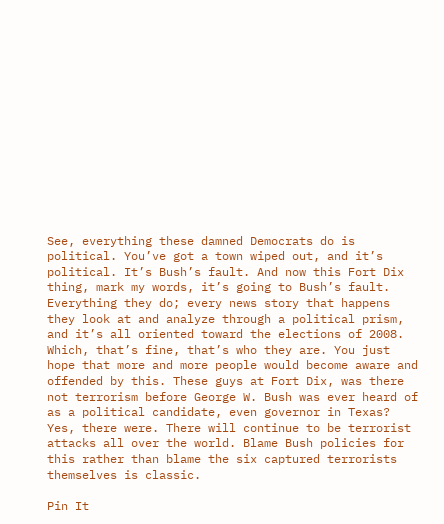See, everything these damned Democrats do is political. You’ve got a town wiped out, and it’s political. It’s Bush’s fault. And now this Fort Dix thing, mark my words, it’s going to Bush’s fault. Everything they do; every news story that happens they look at and analyze through a political prism, and it’s all oriented toward the elections of 2008. Which, that’s fine, that’s who they are. You just hope that more and more people would become aware and offended by this. These guys at Fort Dix, was there not terrorism before George W. Bush was ever heard of as a political candidate, even governor in Texas? Yes, there were. There will continue to be terrorist attacks all over the world. Blame Bush policies for this rather than blame the six captured terrorists themselves is classic.

Pin It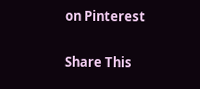on Pinterest

Share This